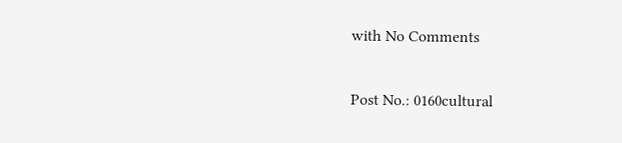with No Comments

Post No.: 0160cultural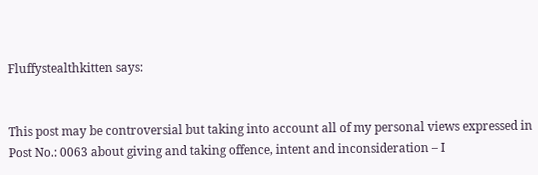Fluffystealthkitten says:


This post may be controversial but taking into account all of my personal views expressed in Post No.: 0063 about giving and taking offence, intent and inconsideration – I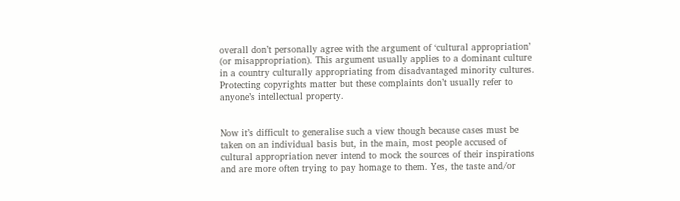overall don’t personally agree with the argument of ‘cultural appropriation’ (or misappropriation). This argument usually applies to a dominant culture in a country culturally appropriating from disadvantaged minority cultures. Protecting copyrights matter but these complaints don’t usually refer to anyone’s intellectual property.


Now it’s difficult to generalise such a view though because cases must be taken on an individual basis but, in the main, most people accused of cultural appropriation never intend to mock the sources of their inspirations and are more often trying to pay homage to them. Yes, the taste and/or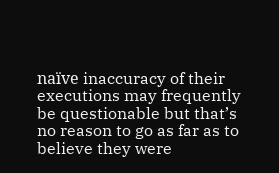naïve inaccuracy of their executions may frequently be questionable but that’s no reason to go as far as to believe they were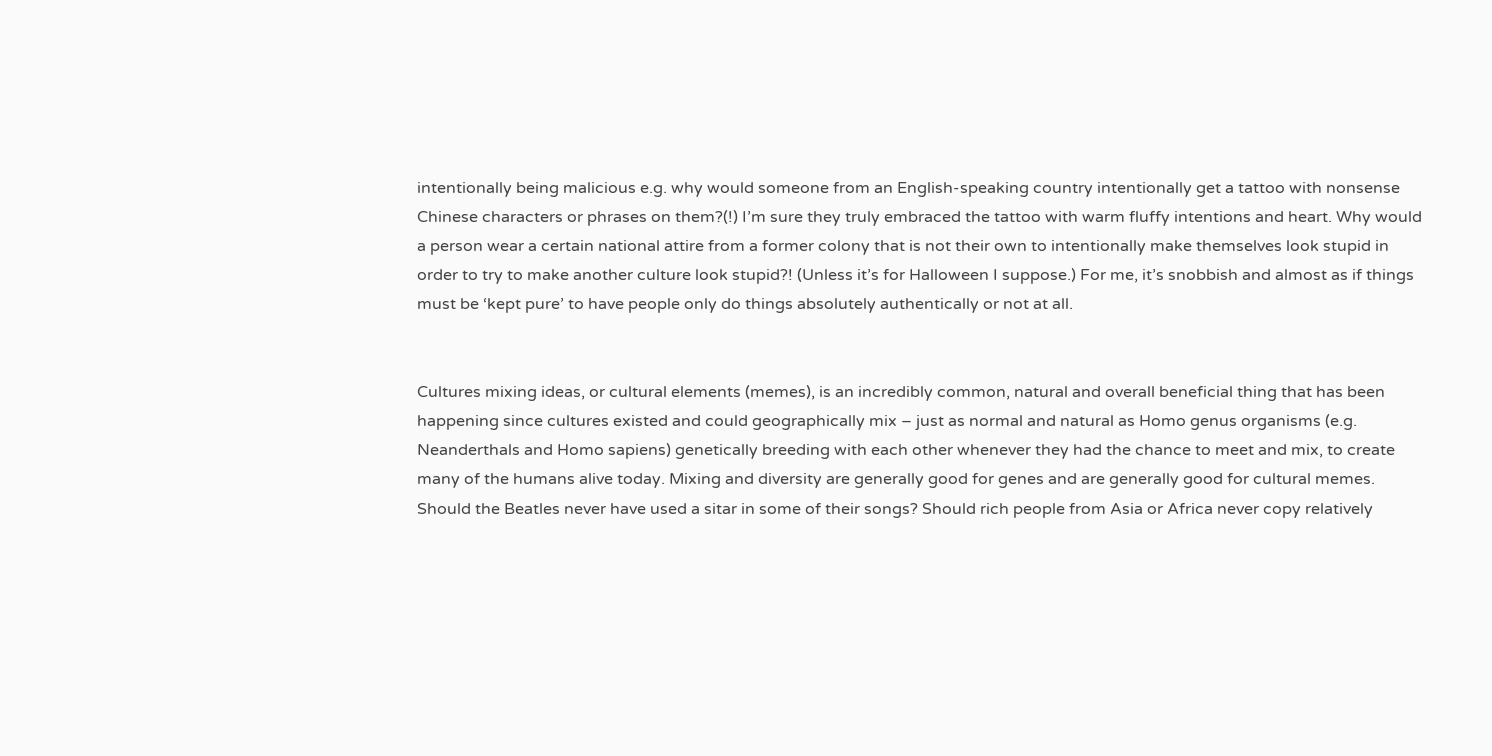intentionally being malicious e.g. why would someone from an English-speaking country intentionally get a tattoo with nonsense Chinese characters or phrases on them?(!) I’m sure they truly embraced the tattoo with warm fluffy intentions and heart. Why would a person wear a certain national attire from a former colony that is not their own to intentionally make themselves look stupid in order to try to make another culture look stupid?! (Unless it’s for Halloween I suppose.) For me, it’s snobbish and almost as if things must be ‘kept pure’ to have people only do things absolutely authentically or not at all.


Cultures mixing ideas, or cultural elements (memes), is an incredibly common, natural and overall beneficial thing that has been happening since cultures existed and could geographically mix – just as normal and natural as Homo genus organisms (e.g. Neanderthals and Homo sapiens) genetically breeding with each other whenever they had the chance to meet and mix, to create many of the humans alive today. Mixing and diversity are generally good for genes and are generally good for cultural memes. Should the Beatles never have used a sitar in some of their songs? Should rich people from Asia or Africa never copy relatively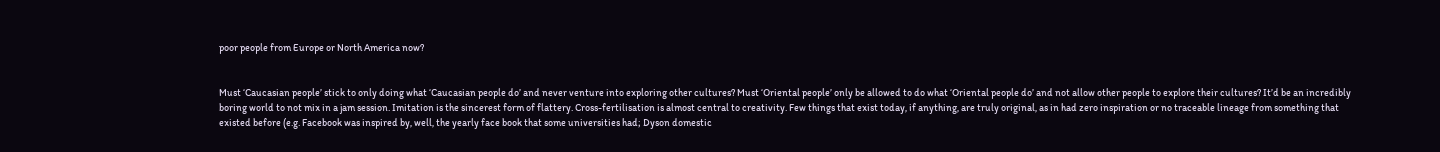poor people from Europe or North America now?


Must ‘Caucasian people’ stick to only doing what ‘Caucasian people do’ and never venture into exploring other cultures? Must ‘Oriental people’ only be allowed to do what ‘Oriental people do’ and not allow other people to explore their cultures? It’d be an incredibly boring world to not mix in a jam session. Imitation is the sincerest form of flattery. Cross-fertilisation is almost central to creativity. Few things that exist today, if anything, are truly original, as in had zero inspiration or no traceable lineage from something that existed before (e.g. Facebook was inspired by, well, the yearly face book that some universities had; Dyson domestic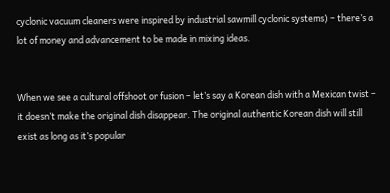cyclonic vacuum cleaners were inspired by industrial sawmill cyclonic systems) – there’s a lot of money and advancement to be made in mixing ideas.


When we see a cultural offshoot or fusion – let’s say a Korean dish with a Mexican twist – it doesn’t make the original dish disappear. The original authentic Korean dish will still exist as long as it’s popular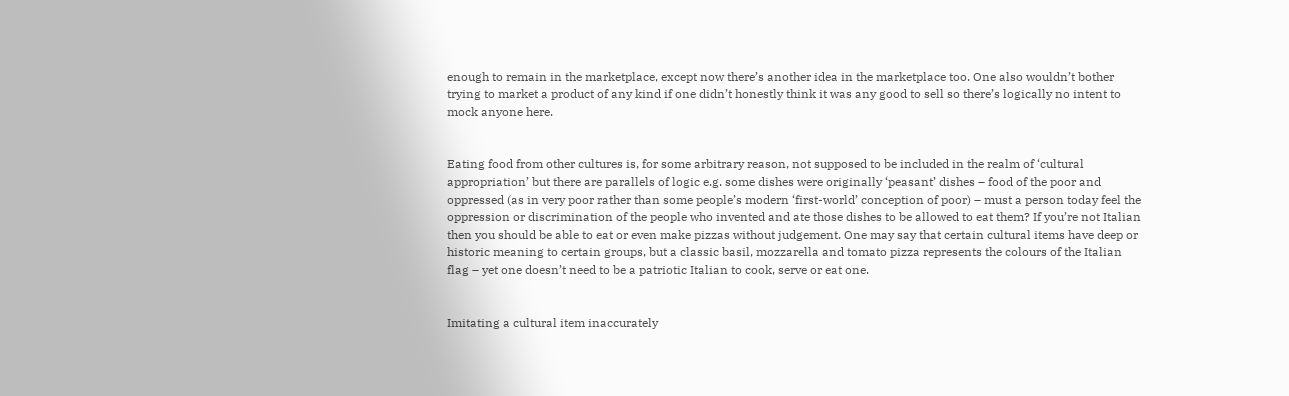enough to remain in the marketplace, except now there’s another idea in the marketplace too. One also wouldn’t bother trying to market a product of any kind if one didn’t honestly think it was any good to sell so there’s logically no intent to mock anyone here.


Eating food from other cultures is, for some arbitrary reason, not supposed to be included in the realm of ‘cultural appropriation’ but there are parallels of logic e.g. some dishes were originally ‘peasant’ dishes – food of the poor and oppressed (as in very poor rather than some people’s modern ‘first-world’ conception of poor) – must a person today feel the oppression or discrimination of the people who invented and ate those dishes to be allowed to eat them? If you’re not Italian then you should be able to eat or even make pizzas without judgement. One may say that certain cultural items have deep or historic meaning to certain groups, but a classic basil, mozzarella and tomato pizza represents the colours of the Italian flag – yet one doesn’t need to be a patriotic Italian to cook, serve or eat one.


Imitating a cultural item inaccurately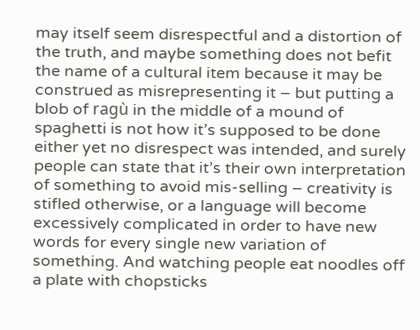may itself seem disrespectful and a distortion of the truth, and maybe something does not befit the name of a cultural item because it may be construed as misrepresenting it – but putting a blob of ragù in the middle of a mound of spaghetti is not how it’s supposed to be done either yet no disrespect was intended, and surely people can state that it’s their own interpretation of something to avoid mis-selling – creativity is stifled otherwise, or a language will become excessively complicated in order to have new words for every single new variation of something. And watching people eat noodles off a plate with chopsticks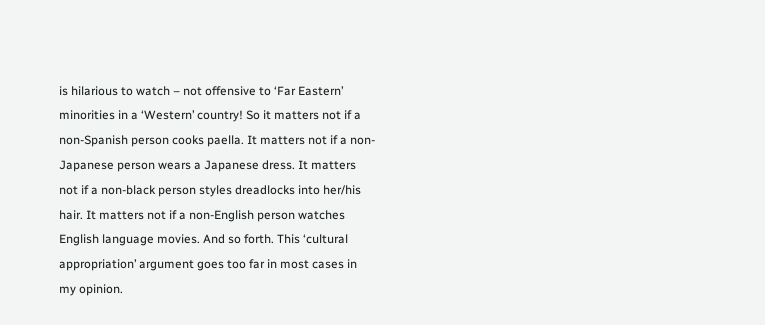is hilarious to watch – not offensive to ‘Far Eastern’ minorities in a ‘Western’ country! So it matters not if a non-Spanish person cooks paella. It matters not if a non-Japanese person wears a Japanese dress. It matters not if a non-black person styles dreadlocks into her/his hair. It matters not if a non-English person watches English language movies. And so forth. This ‘cultural appropriation’ argument goes too far in most cases in my opinion.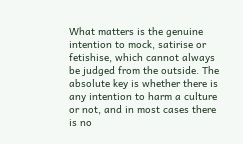What matters is the genuine intention to mock, satirise or fetishise, which cannot always be judged from the outside. The absolute key is whether there is any intention to harm a culture or not, and in most cases there is no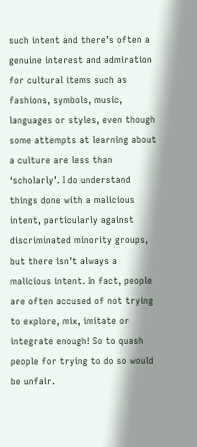such intent and there’s often a genuine interest and admiration for cultural items such as fashions, symbols, music, languages or styles, even though some attempts at learning about a culture are less than ‘scholarly’. I do understand things done with a malicious intent, particularly against discriminated minority groups, but there isn’t always a malicious intent. In fact, people are often accused of not trying to explore, mix, imitate or integrate enough! So to quash people for trying to do so would be unfair.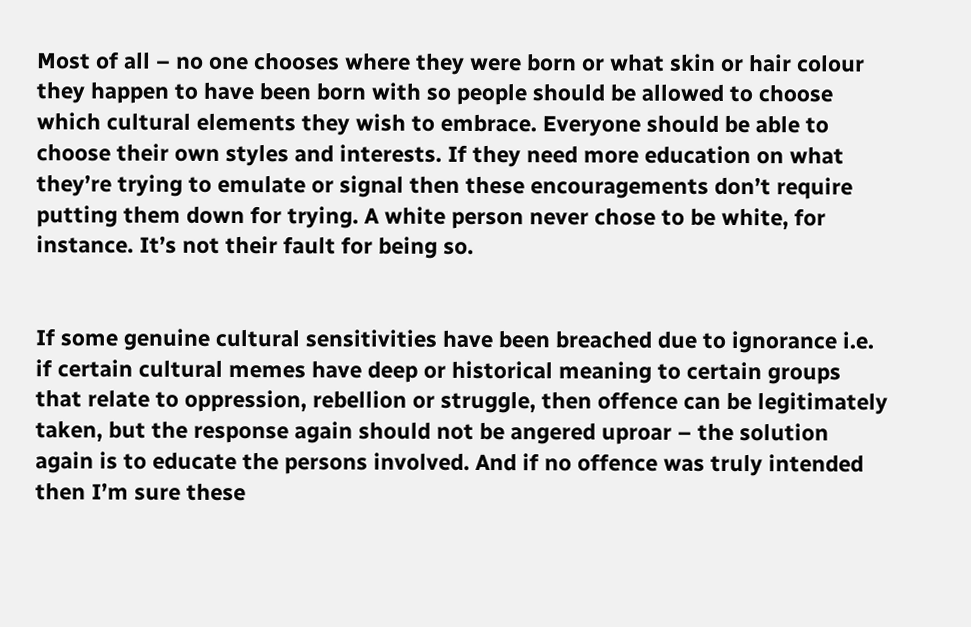Most of all – no one chooses where they were born or what skin or hair colour they happen to have been born with so people should be allowed to choose which cultural elements they wish to embrace. Everyone should be able to choose their own styles and interests. If they need more education on what they’re trying to emulate or signal then these encouragements don’t require putting them down for trying. A white person never chose to be white, for instance. It’s not their fault for being so.


If some genuine cultural sensitivities have been breached due to ignorance i.e. if certain cultural memes have deep or historical meaning to certain groups that relate to oppression, rebellion or struggle, then offence can be legitimately taken, but the response again should not be angered uproar – the solution again is to educate the persons involved. And if no offence was truly intended then I’m sure these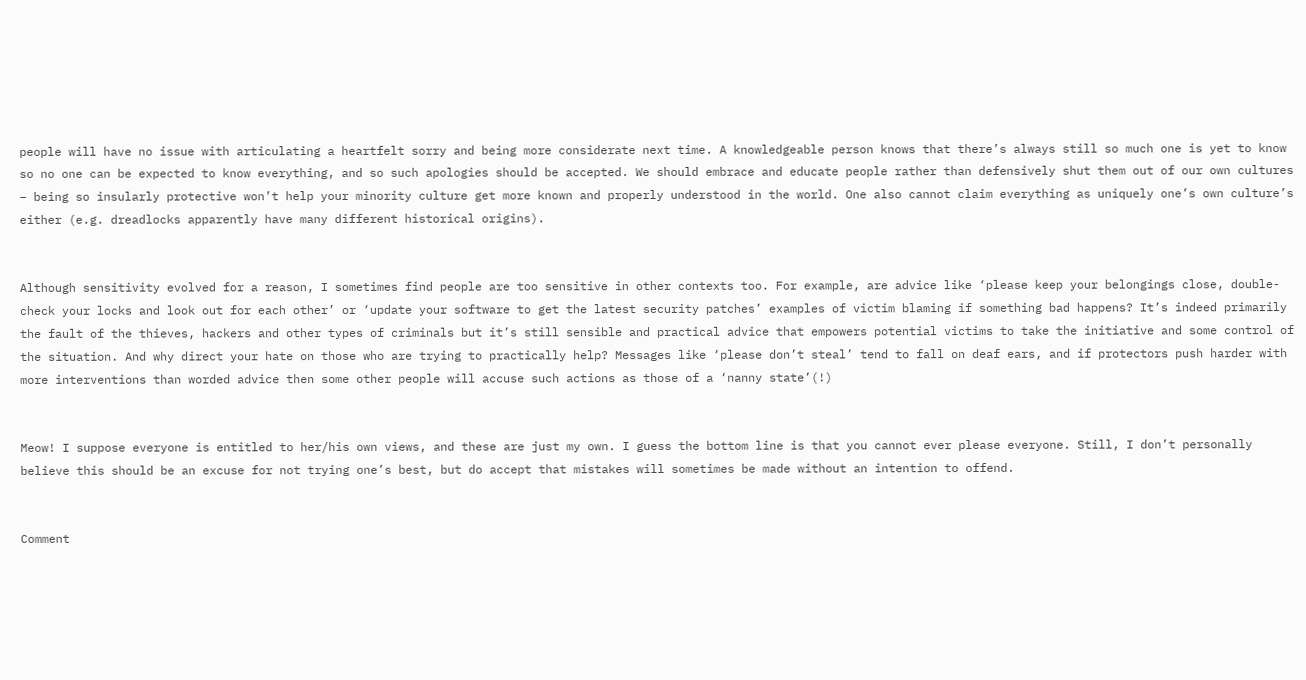people will have no issue with articulating a heartfelt sorry and being more considerate next time. A knowledgeable person knows that there’s always still so much one is yet to know so no one can be expected to know everything, and so such apologies should be accepted. We should embrace and educate people rather than defensively shut them out of our own cultures – being so insularly protective won’t help your minority culture get more known and properly understood in the world. One also cannot claim everything as uniquely one’s own culture’s either (e.g. dreadlocks apparently have many different historical origins).


Although sensitivity evolved for a reason, I sometimes find people are too sensitive in other contexts too. For example, are advice like ‘please keep your belongings close, double-check your locks and look out for each other’ or ‘update your software to get the latest security patches’ examples of victim blaming if something bad happens? It’s indeed primarily the fault of the thieves, hackers and other types of criminals but it’s still sensible and practical advice that empowers potential victims to take the initiative and some control of the situation. And why direct your hate on those who are trying to practically help? Messages like ‘please don’t steal’ tend to fall on deaf ears, and if protectors push harder with more interventions than worded advice then some other people will accuse such actions as those of a ‘nanny state’(!)


Meow! I suppose everyone is entitled to her/his own views, and these are just my own. I guess the bottom line is that you cannot ever please everyone. Still, I don’t personally believe this should be an excuse for not trying one’s best, but do accept that mistakes will sometimes be made without an intention to offend.


Comment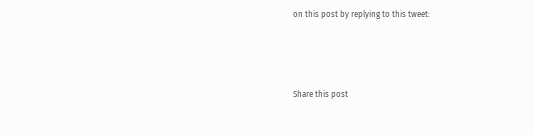on this post by replying to this tweet:




Share this post